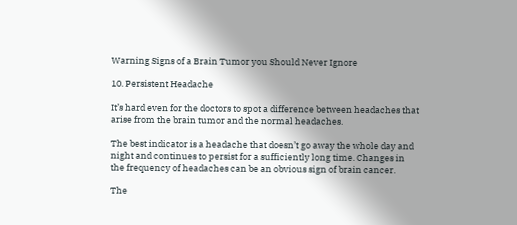Warning Signs of a Brain Tumor you Should Never Ignore

10. Persistent Headache

It’s hard even for the doctors to spot a difference between headaches that arise from the brain tumor and the normal headaches.

The best indicator is a headache that doesn’t go away the whole day and night and continues to persist for a sufficiently long time. Changes in the frequency of headaches can be an obvious sign of brain cancer.

The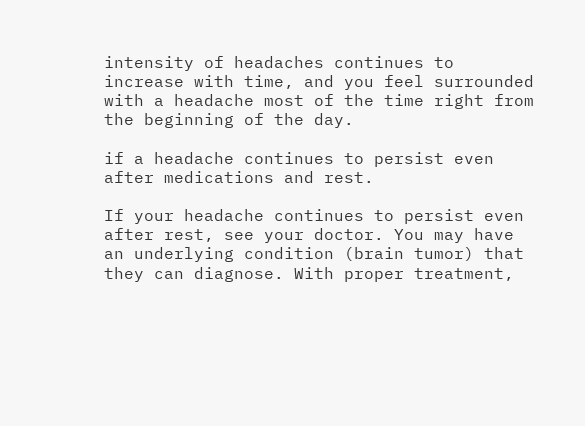intensity of headaches continues to increase with time, and you feel surrounded with a headache most of the time right from the beginning of the day.

if a headache continues to persist even after medications and rest.

If your headache continues to persist even after rest, see your doctor. You may have an underlying condition (brain tumor) that they can diagnose. With proper treatment,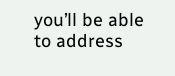you’ll be able to address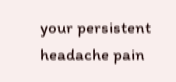your persistent headache pain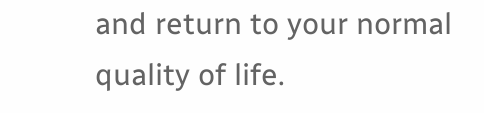and return to your normal quality of life.